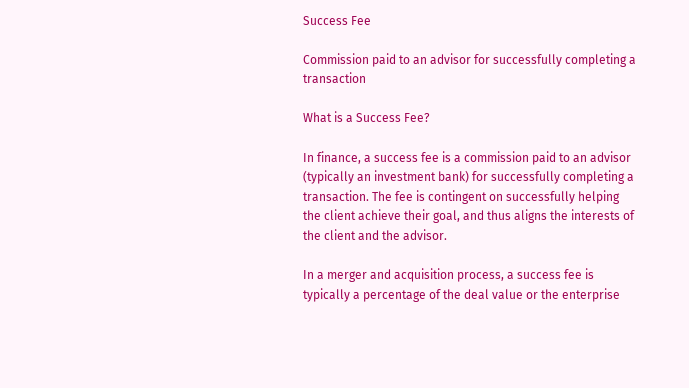Success Fee

Commission paid to an advisor for successfully completing a transaction

What is a Success Fee?

In finance, a success fee is a commission paid to an advisor (typically an investment bank) for successfully completing a transaction. The fee is contingent on successfully helping the client achieve their goal, and thus aligns the interests of the client and the advisor.

In a merger and acquisition process, a success fee is typically a percentage of the deal value or the enterprise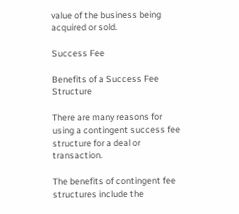value of the business being acquired or sold.

Success Fee

Benefits of a Success Fee Structure

There are many reasons for using a contingent success fee structure for a deal or transaction.

The benefits of contingent fee structures include the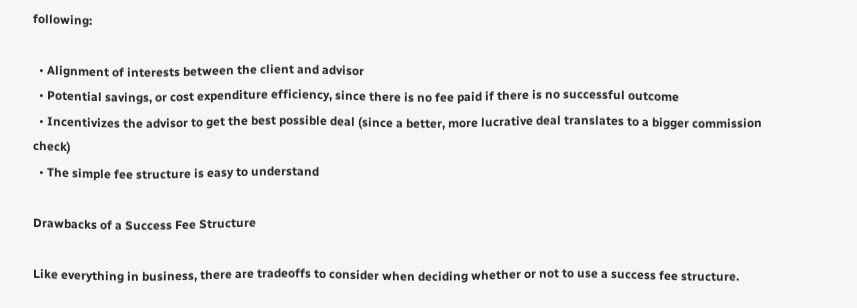following:

  • Alignment of interests between the client and advisor
  • Potential savings, or cost expenditure efficiency, since there is no fee paid if there is no successful outcome
  • Incentivizes the advisor to get the best possible deal (since a better, more lucrative deal translates to a bigger commission check)
  • The simple fee structure is easy to understand

Drawbacks of a Success Fee Structure

Like everything in business, there are tradeoffs to consider when deciding whether or not to use a success fee structure.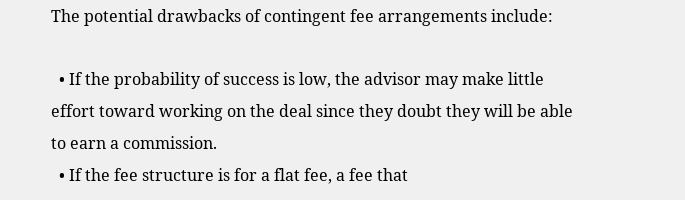The potential drawbacks of contingent fee arrangements include:

  • If the probability of success is low, the advisor may make little effort toward working on the deal since they doubt they will be able to earn a commission.
  • If the fee structure is for a flat fee, a fee that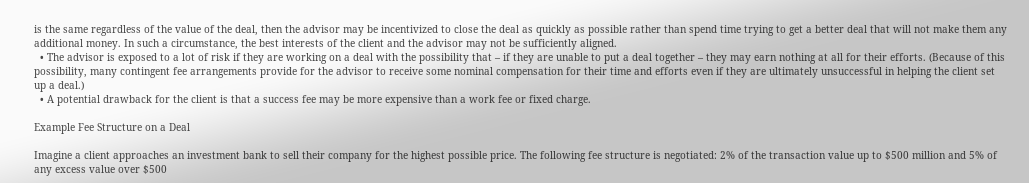is the same regardless of the value of the deal, then the advisor may be incentivized to close the deal as quickly as possible rather than spend time trying to get a better deal that will not make them any additional money. In such a circumstance, the best interests of the client and the advisor may not be sufficiently aligned.
  • The advisor is exposed to a lot of risk if they are working on a deal with the possibility that – if they are unable to put a deal together – they may earn nothing at all for their efforts. (Because of this possibility, many contingent fee arrangements provide for the advisor to receive some nominal compensation for their time and efforts even if they are ultimately unsuccessful in helping the client set up a deal.)
  • A potential drawback for the client is that a success fee may be more expensive than a work fee or fixed charge.

Example Fee Structure on a Deal

Imagine a client approaches an investment bank to sell their company for the highest possible price. The following fee structure is negotiated: 2% of the transaction value up to $500 million and 5% of any excess value over $500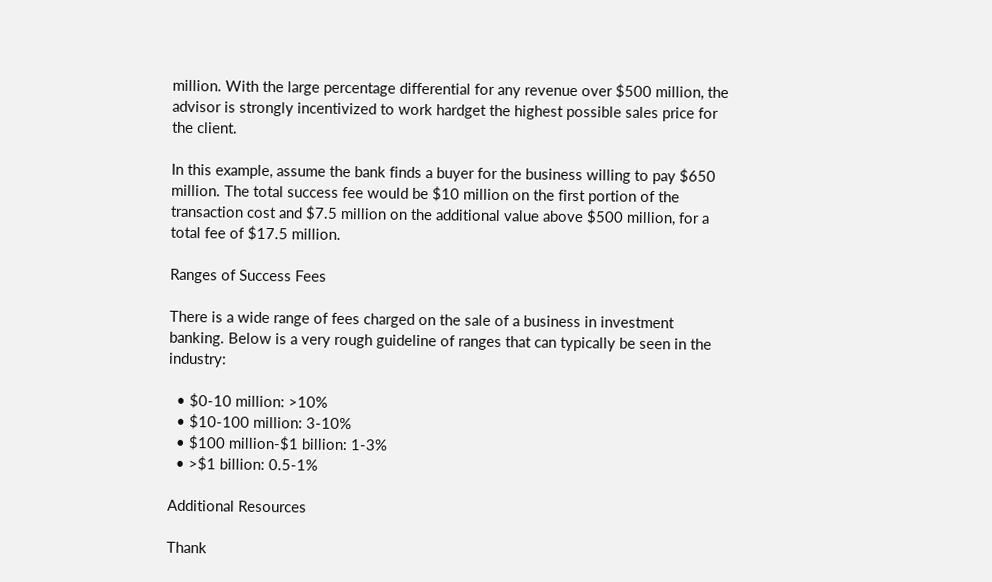million. With the large percentage differential for any revenue over $500 million, the advisor is strongly incentivized to work hardget the highest possible sales price for the client.

In this example, assume the bank finds a buyer for the business willing to pay $650 million. The total success fee would be $10 million on the first portion of the transaction cost and $7.5 million on the additional value above $500 million, for a total fee of $17.5 million.

Ranges of Success Fees

There is a wide range of fees charged on the sale of a business in investment banking. Below is a very rough guideline of ranges that can typically be seen in the industry:

  • $0-10 million: >10%
  • $10-100 million: 3-10%
  • $100 million-$1 billion: 1-3%
  • >$1 billion: 0.5-1%

Additional Resources

Thank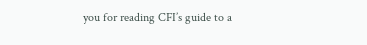you for reading CFI’s guide to a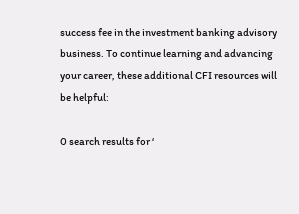success fee in the investment banking advisory business. To continue learning and advancing your career, these additional CFI resources will be helpful:

0 search results for ‘